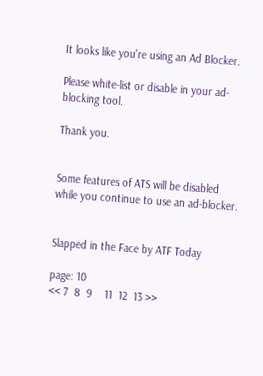It looks like you're using an Ad Blocker.

Please white-list or disable in your ad-blocking tool.

Thank you.


Some features of ATS will be disabled while you continue to use an ad-blocker.


Slapped in the Face by ATF Today

page: 10
<< 7  8  9    11  12  13 >>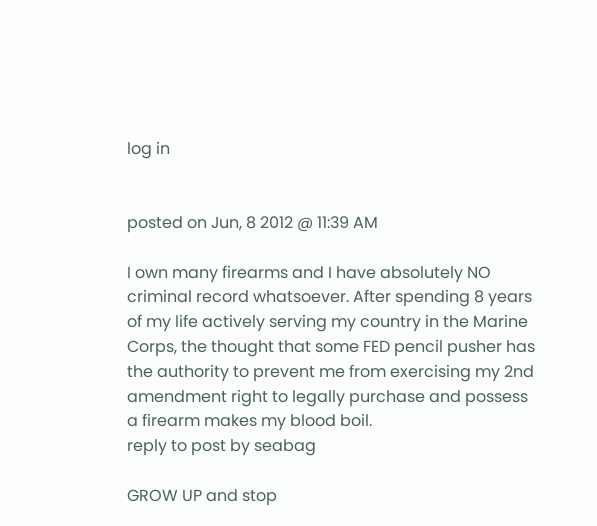log in


posted on Jun, 8 2012 @ 11:39 AM

I own many firearms and I have absolutely NO criminal record whatsoever. After spending 8 years of my life actively serving my country in the Marine Corps, the thought that some FED pencil pusher has the authority to prevent me from exercising my 2nd amendment right to legally purchase and possess a firearm makes my blood boil.
reply to post by seabag

GROW UP and stop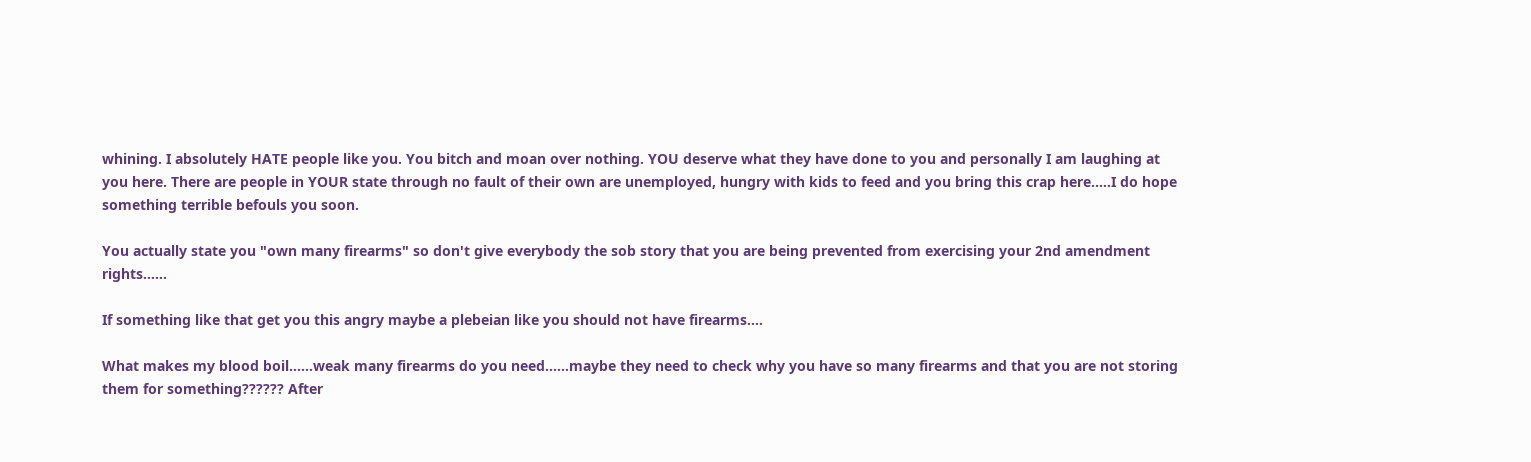whining. I absolutely HATE people like you. You bitch and moan over nothing. YOU deserve what they have done to you and personally I am laughing at you here. There are people in YOUR state through no fault of their own are unemployed, hungry with kids to feed and you bring this crap here.....I do hope something terrible befouls you soon.

You actually state you "own many firearms" so don't give everybody the sob story that you are being prevented from exercising your 2nd amendment rights......

If something like that get you this angry maybe a plebeian like you should not have firearms....

What makes my blood boil......weak many firearms do you need......maybe they need to check why you have so many firearms and that you are not storing them for something?????? After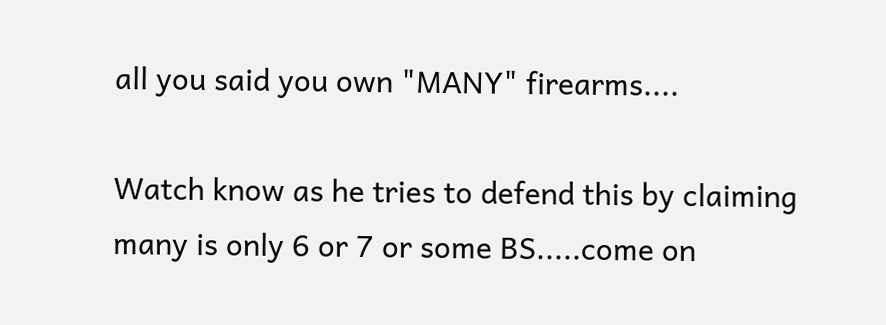all you said you own "MANY" firearms....

Watch know as he tries to defend this by claiming many is only 6 or 7 or some BS.....come on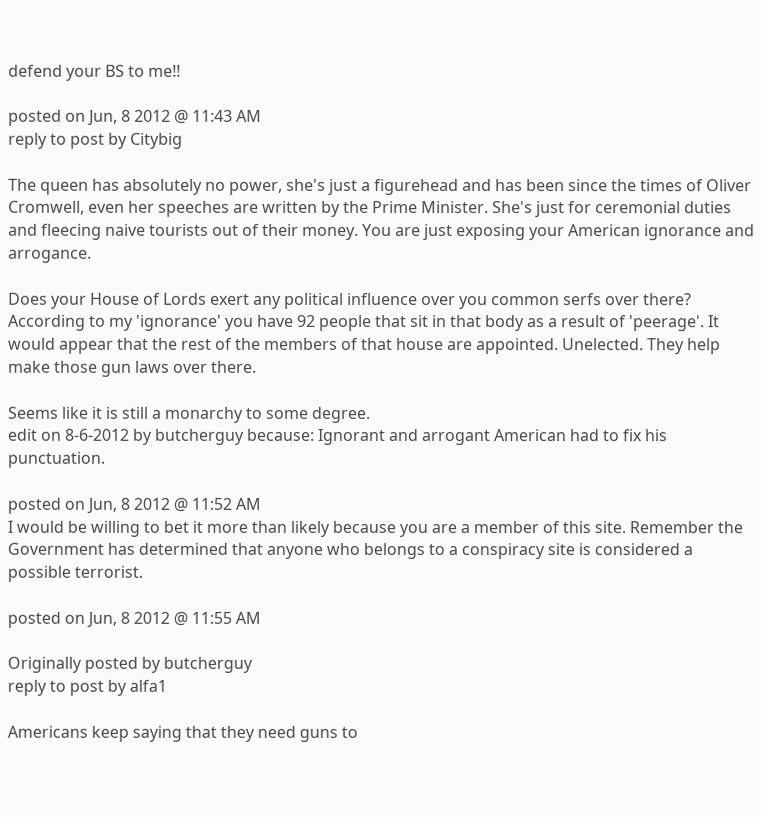defend your BS to me!!

posted on Jun, 8 2012 @ 11:43 AM
reply to post by Citybig

The queen has absolutely no power, she's just a figurehead and has been since the times of Oliver Cromwell, even her speeches are written by the Prime Minister. She's just for ceremonial duties and fleecing naive tourists out of their money. You are just exposing your American ignorance and arrogance.

Does your House of Lords exert any political influence over you common serfs over there? According to my 'ignorance' you have 92 people that sit in that body as a result of 'peerage'. It would appear that the rest of the members of that house are appointed. Unelected. They help make those gun laws over there.

Seems like it is still a monarchy to some degree.
edit on 8-6-2012 by butcherguy because: Ignorant and arrogant American had to fix his punctuation.

posted on Jun, 8 2012 @ 11:52 AM
I would be willing to bet it more than likely because you are a member of this site. Remember the Government has determined that anyone who belongs to a conspiracy site is considered a possible terrorist.

posted on Jun, 8 2012 @ 11:55 AM

Originally posted by butcherguy
reply to post by alfa1

Americans keep saying that they need guns to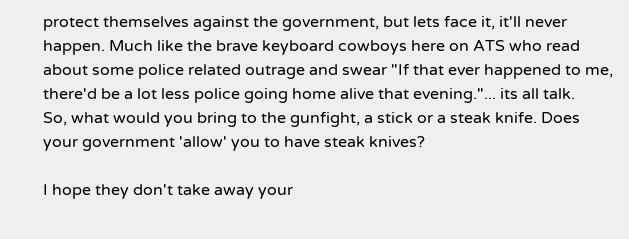protect themselves against the government, but lets face it, it'll never happen. Much like the brave keyboard cowboys here on ATS who read about some police related outrage and swear "If that ever happened to me, there'd be a lot less police going home alive that evening."... its all talk.
So, what would you bring to the gunfight, a stick or a steak knife. Does your government 'allow' you to have steak knives?

I hope they don't take away your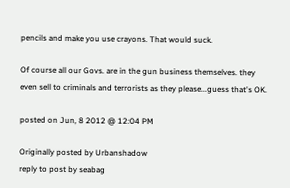pencils and make you use crayons. That would suck.

Of course all our Govs. are in the gun business themselves. they even sell to criminals and terrorists as they please...guess that's OK.

posted on Jun, 8 2012 @ 12:04 PM

Originally posted by Urbanshadow
reply to post by seabag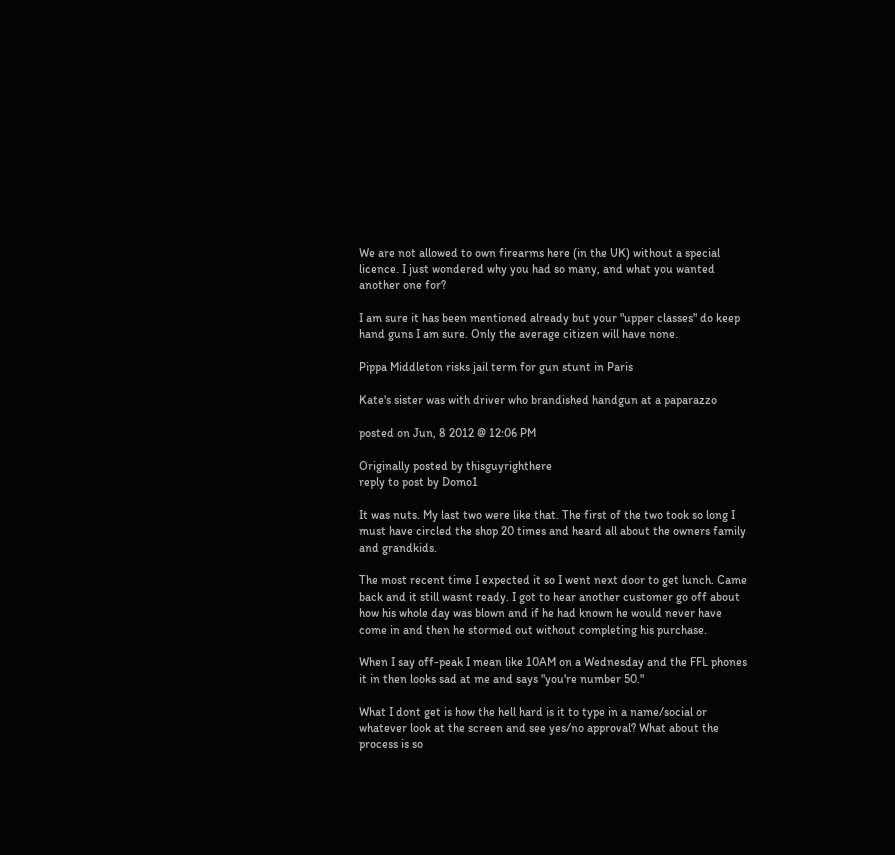We are not allowed to own firearms here (in the UK) without a special licence. I just wondered why you had so many, and what you wanted another one for?

I am sure it has been mentioned already but your "upper classes" do keep hand guns I am sure. Only the average citizen will have none.

Pippa Middleton risks jail term for gun stunt in Paris

Kate's sister was with driver who brandished handgun at a paparazzo

posted on Jun, 8 2012 @ 12:06 PM

Originally posted by thisguyrighthere
reply to post by Domo1

It was nuts. My last two were like that. The first of the two took so long I must have circled the shop 20 times and heard all about the owners family and grandkids.

The most recent time I expected it so I went next door to get lunch. Came back and it still wasnt ready. I got to hear another customer go off about how his whole day was blown and if he had known he would never have come in and then he stormed out without completing his purchase.

When I say off-peak I mean like 10AM on a Wednesday and the FFL phones it in then looks sad at me and says "you're number 50."

What I dont get is how the hell hard is it to type in a name/social or whatever look at the screen and see yes/no approval? What about the process is so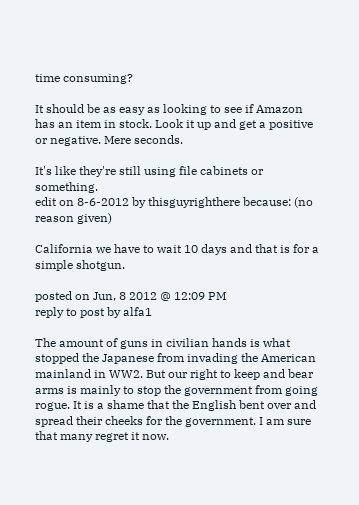time consuming?

It should be as easy as looking to see if Amazon has an item in stock. Look it up and get a positive or negative. Mere seconds.

It's like they're still using file cabinets or something.
edit on 8-6-2012 by thisguyrighthere because: (no reason given)

California we have to wait 10 days and that is for a simple shotgun.

posted on Jun, 8 2012 @ 12:09 PM
reply to post by alfa1

The amount of guns in civilian hands is what stopped the Japanese from invading the American mainland in WW2. But our right to keep and bear arms is mainly to stop the government from going rogue. It is a shame that the English bent over and spread their cheeks for the government. I am sure that many regret it now.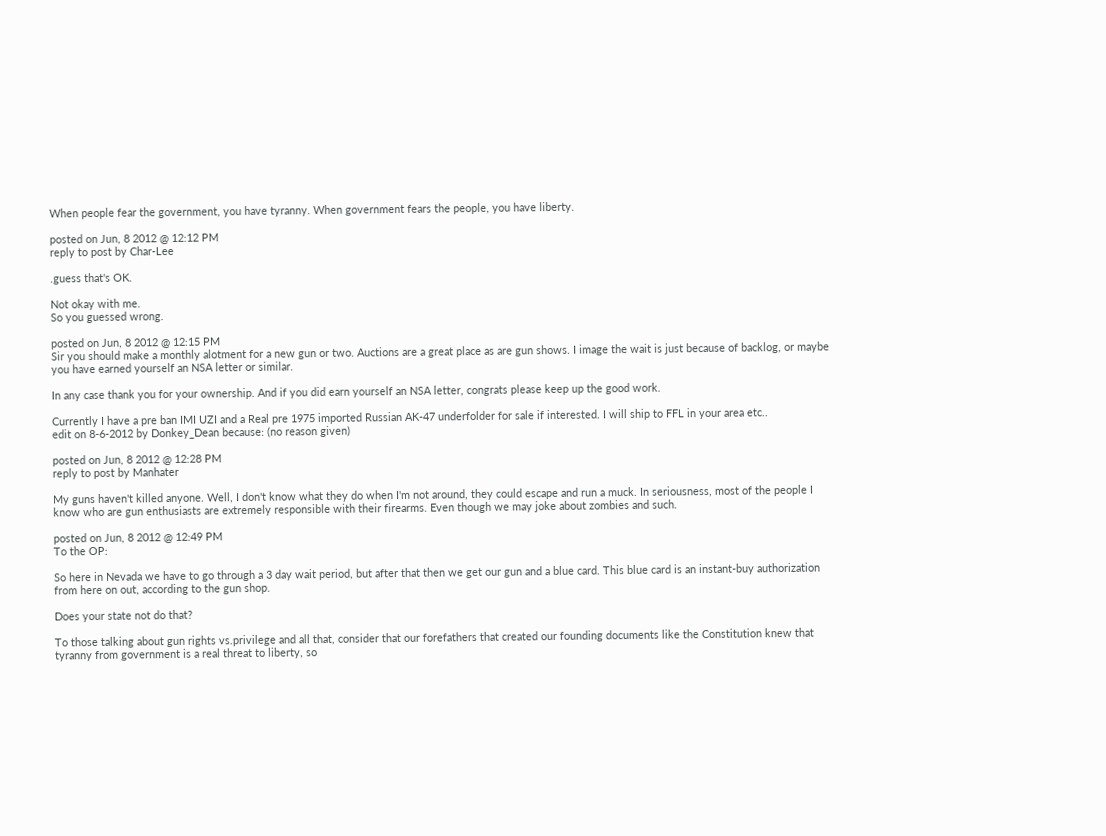When people fear the government, you have tyranny. When government fears the people, you have liberty.

posted on Jun, 8 2012 @ 12:12 PM
reply to post by Char-Lee

.guess that's OK.

Not okay with me.
So you guessed wrong.

posted on Jun, 8 2012 @ 12:15 PM
Sir you should make a monthly alotment for a new gun or two. Auctions are a great place as are gun shows. I image the wait is just because of backlog, or maybe you have earned yourself an NSA letter or similar.

In any case thank you for your ownership. And if you did earn yourself an NSA letter, congrats please keep up the good work.

Currently I have a pre ban IMI UZI and a Real pre 1975 imported Russian AK-47 underfolder for sale if interested. I will ship to FFL in your area etc..
edit on 8-6-2012 by Donkey_Dean because: (no reason given)

posted on Jun, 8 2012 @ 12:28 PM
reply to post by Manhater

My guns haven't killed anyone. Well, I don't know what they do when I'm not around, they could escape and run a muck. In seriousness, most of the people I know who are gun enthusiasts are extremely responsible with their firearms. Even though we may joke about zombies and such.

posted on Jun, 8 2012 @ 12:49 PM
To the OP:

So here in Nevada we have to go through a 3 day wait period, but after that then we get our gun and a blue card. This blue card is an instant-buy authorization from here on out, according to the gun shop.

Does your state not do that?

To those talking about gun rights vs.privilege and all that, consider that our forefathers that created our founding documents like the Constitution knew that tyranny from government is a real threat to liberty, so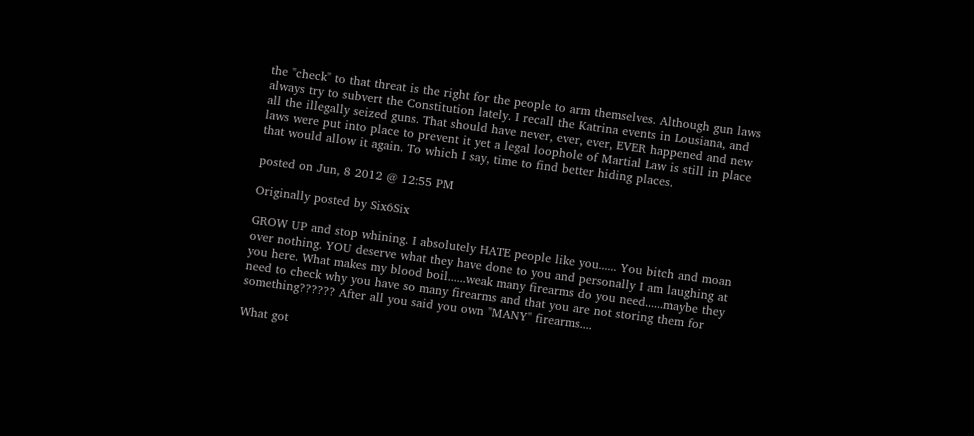the "check" to that threat is the right for the people to arm themselves. Although gun laws always try to subvert the Constitution lately. I recall the Katrina events in Lousiana, and all the illegally seized guns. That should have never, ever, ever, EVER happened and new laws were put into place to prevent it yet a legal loophole of Martial Law is still in place that would allow it again. To which I say, time to find better hiding places.

posted on Jun, 8 2012 @ 12:55 PM

Originally posted by Six6Six

GROW UP and stop whining. I absolutely HATE people like you...... You bitch and moan over nothing. YOU deserve what they have done to you and personally I am laughing at you here. What makes my blood boil......weak many firearms do you need......maybe they need to check why you have so many firearms and that you are not storing them for something?????? After all you said you own "MANY" firearms....

What got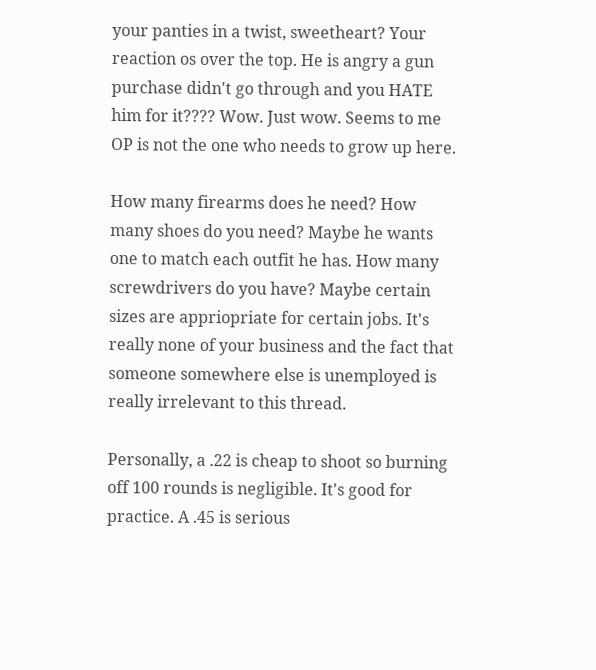your panties in a twist, sweetheart? Your reaction os over the top. He is angry a gun purchase didn't go through and you HATE him for it???? Wow. Just wow. Seems to me OP is not the one who needs to grow up here.

How many firearms does he need? How many shoes do you need? Maybe he wants one to match each outfit he has. How many screwdrivers do you have? Maybe certain sizes are appriopriate for certain jobs. It's really none of your business and the fact that someone somewhere else is unemployed is really irrelevant to this thread.

Personally, a .22 is cheap to shoot so burning off 100 rounds is negligible. It's good for practice. A .45 is serious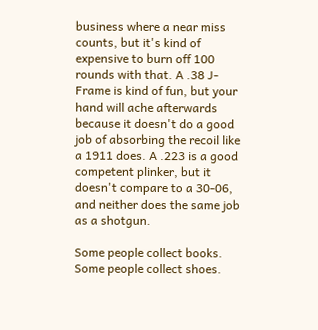business where a near miss counts, but it's kind of expensive to burn off 100 rounds with that. A .38 J-Frame is kind of fun, but your hand will ache afterwards because it doesn't do a good job of absorbing the recoil like a 1911 does. A .223 is a good competent plinker, but it doesn't compare to a 30-06, and neither does the same job as a shotgun.

Some people collect books. Some people collect shoes.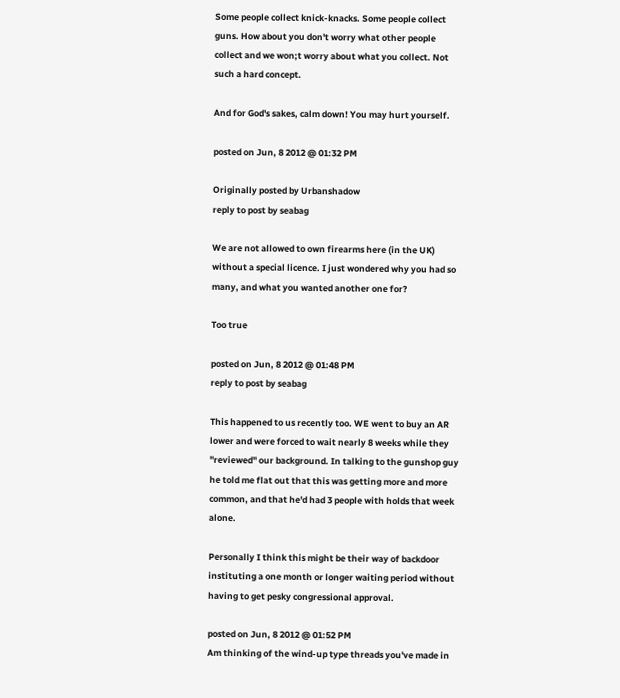Some people collect knick-knacks. Some people collect guns. How about you don't worry what other people collect and we won;t worry about what you collect. Not such a hard concept.

And for God's sakes, calm down! You may hurt yourself.

posted on Jun, 8 2012 @ 01:32 PM

Originally posted by Urbanshadow
reply to post by seabag

We are not allowed to own firearms here (in the UK) without a special licence. I just wondered why you had so many, and what you wanted another one for?

Too true

posted on Jun, 8 2012 @ 01:48 PM
reply to post by seabag

This happened to us recently too. WE went to buy an AR lower and were forced to wait nearly 8 weeks while they "reviewed" our background. In talking to the gunshop guy he told me flat out that this was getting more and more common, and that he'd had 3 people with holds that week alone.

Personally I think this might be their way of backdoor instituting a one month or longer waiting period without having to get pesky congressional approval.

posted on Jun, 8 2012 @ 01:52 PM
Am thinking of the wind-up type threads you've made in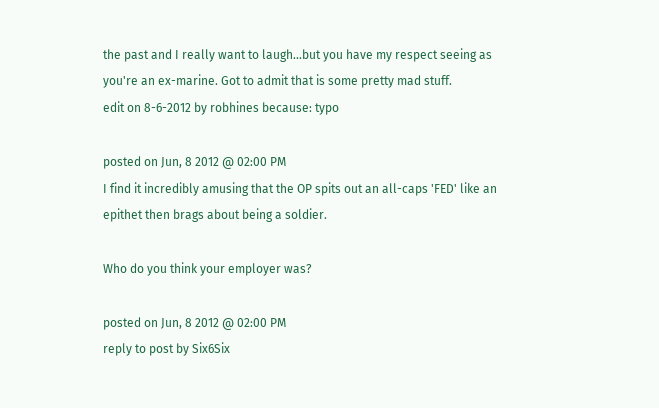the past and I really want to laugh...but you have my respect seeing as you're an ex-marine. Got to admit that is some pretty mad stuff.
edit on 8-6-2012 by robhines because: typo

posted on Jun, 8 2012 @ 02:00 PM
I find it incredibly amusing that the OP spits out an all-caps 'FED' like an epithet then brags about being a soldier.

Who do you think your employer was?

posted on Jun, 8 2012 @ 02:00 PM
reply to post by Six6Six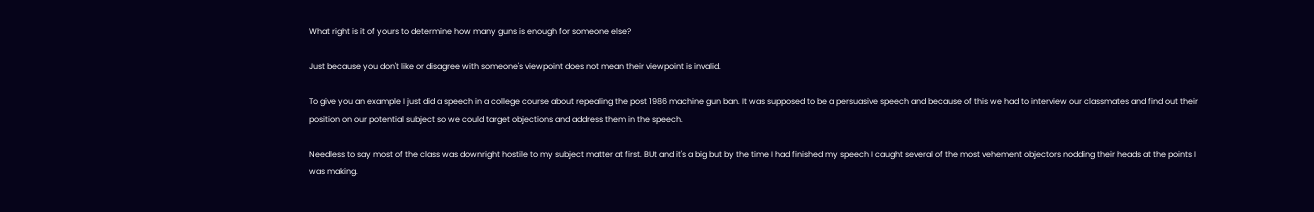What right is it of yours to determine how many guns is enough for someone else?

Just because you don't like or disagree with someone's viewpoint does not mean their viewpoint is invalid.

To give you an example I just did a speech in a college course about repealing the post 1986 machine gun ban. It was supposed to be a persuasive speech and because of this we had to interview our classmates and find out their position on our potential subject so we could target objections and address them in the speech.

Needless to say most of the class was downright hostile to my subject matter at first. BUt and it's a big but by the time I had finished my speech I caught several of the most vehement objectors nodding their heads at the points I was making.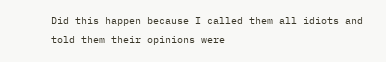Did this happen because I called them all idiots and told them their opinions were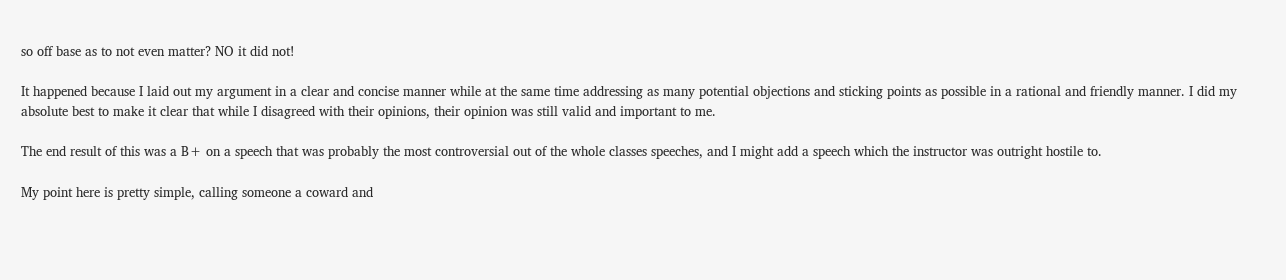so off base as to not even matter? NO it did not!

It happened because I laid out my argument in a clear and concise manner while at the same time addressing as many potential objections and sticking points as possible in a rational and friendly manner. I did my absolute best to make it clear that while I disagreed with their opinions, their opinion was still valid and important to me.

The end result of this was a B+ on a speech that was probably the most controversial out of the whole classes speeches, and I might add a speech which the instructor was outright hostile to.

My point here is pretty simple, calling someone a coward and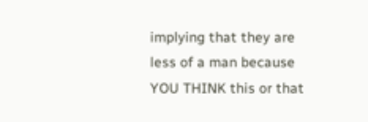implying that they are less of a man because YOU THINK this or that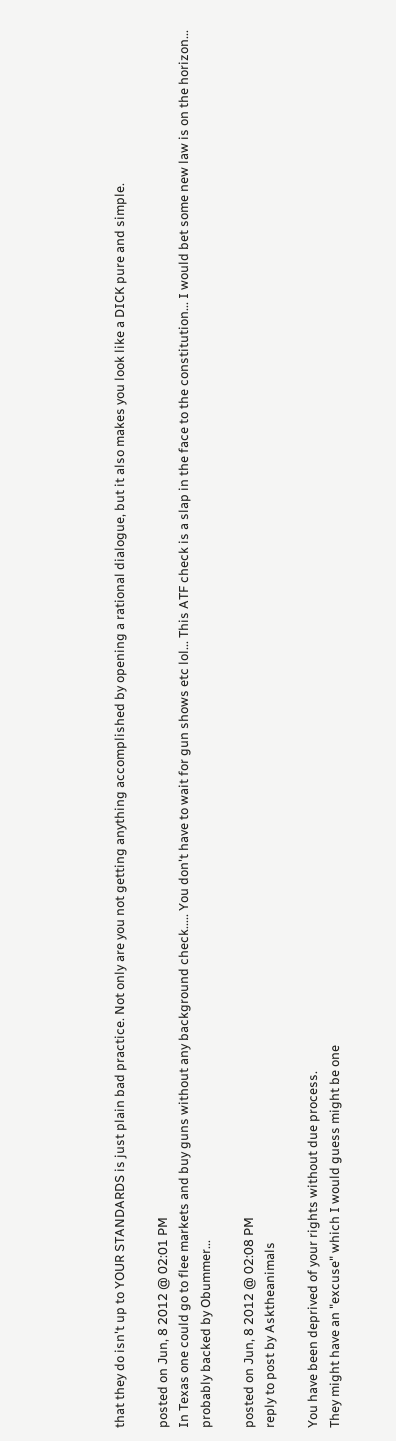that they do isn't up to YOUR STANDARDS is just plain bad practice. Not only are you not getting anything accomplished by opening a rational dialogue, but it also makes you look like a DICK pure and simple.

posted on Jun, 8 2012 @ 02:01 PM
In Texas one could go to flee markets and buy guns without any background check..... You don't have to wait for gun shows etc lol... This ATF check is a slap in the face to the constitution... I would bet some new law is on the horizon... probably backed by Obummer...

posted on Jun, 8 2012 @ 02:08 PM
reply to post by Asktheanimals

You have been deprived of your rights without due process.
They might have an "excuse" which I would guess might be one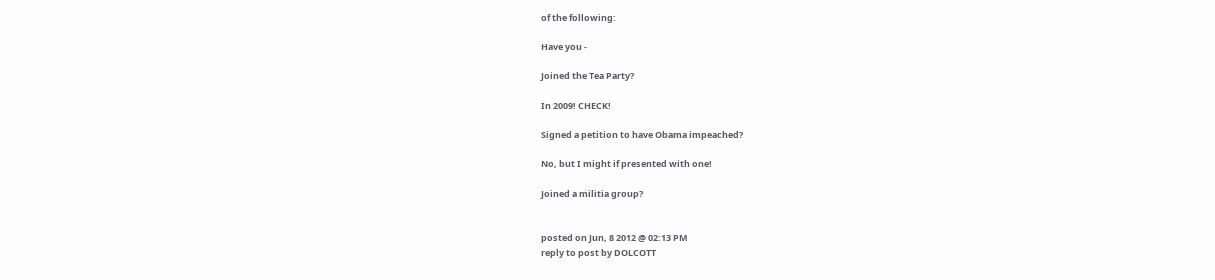of the following:

Have you -

Joined the Tea Party?

In 2009! CHECK!

Signed a petition to have Obama impeached?

No, but I might if presented with one!

Joined a militia group?


posted on Jun, 8 2012 @ 02:13 PM
reply to post by DOLCOTT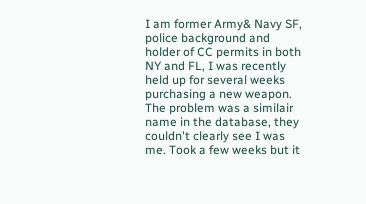I am former Army& Navy SF, police background and holder of CC permits in both NY and FL, I was recently held up for several weeks purchasing a new weapon. The problem was a similair name in the database, they couldn't clearly see I was me. Took a few weeks but it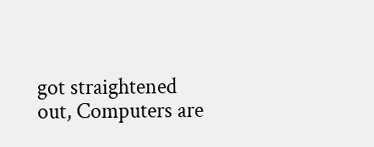got straightened out, Computers are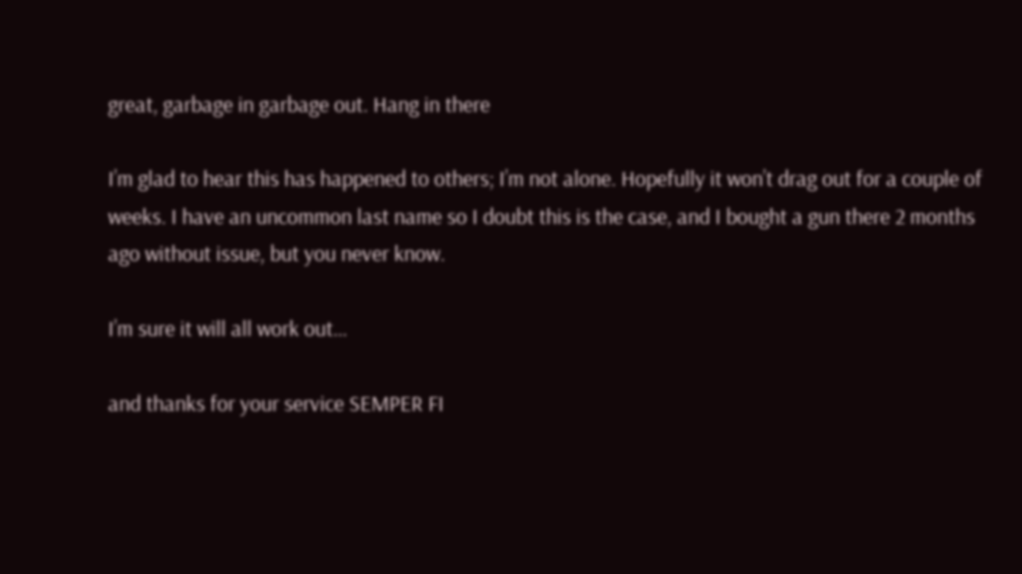great, garbage in garbage out. Hang in there

I’m glad to hear this has happened to others; I’m not alone. Hopefully it won’t drag out for a couple of weeks. I have an uncommon last name so I doubt this is the case, and I bought a gun there 2 months ago without issue, but you never know.

I’m sure it will all work out…

and thanks for your service SEMPER FI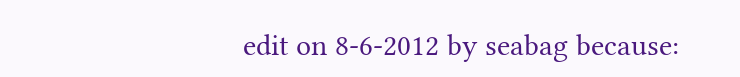edit on 8-6-2012 by seabag because: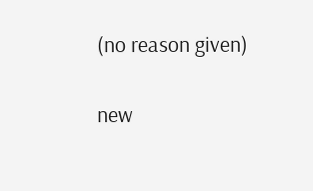(no reason given)

new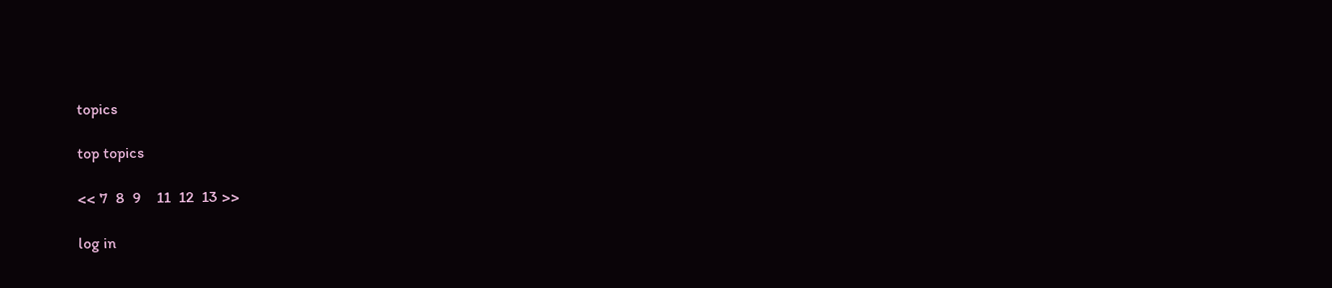topics

top topics

<< 7  8  9    11  12  13 >>

log in